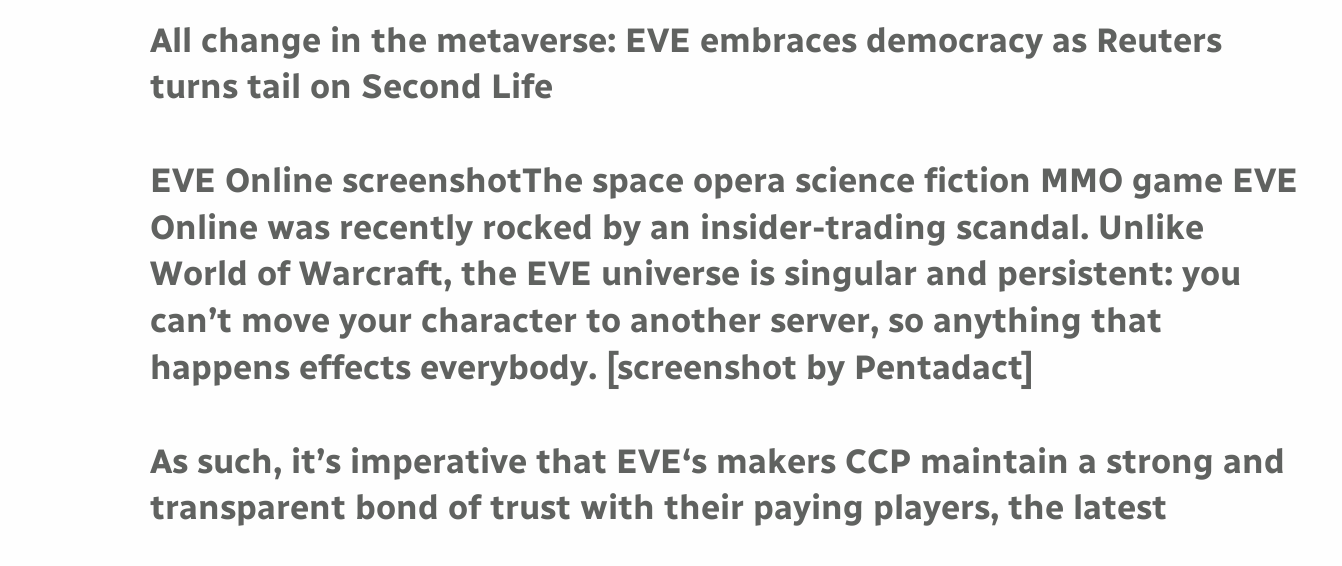All change in the metaverse: EVE embraces democracy as Reuters turns tail on Second Life

EVE Online screenshotThe space opera science fiction MMO game EVE Online was recently rocked by an insider-trading scandal. Unlike World of Warcraft, the EVE universe is singular and persistent: you can’t move your character to another server, so anything that happens effects everybody. [screenshot by Pentadact]

As such, it’s imperative that EVE‘s makers CCP maintain a strong and transparent bond of trust with their paying players, the latest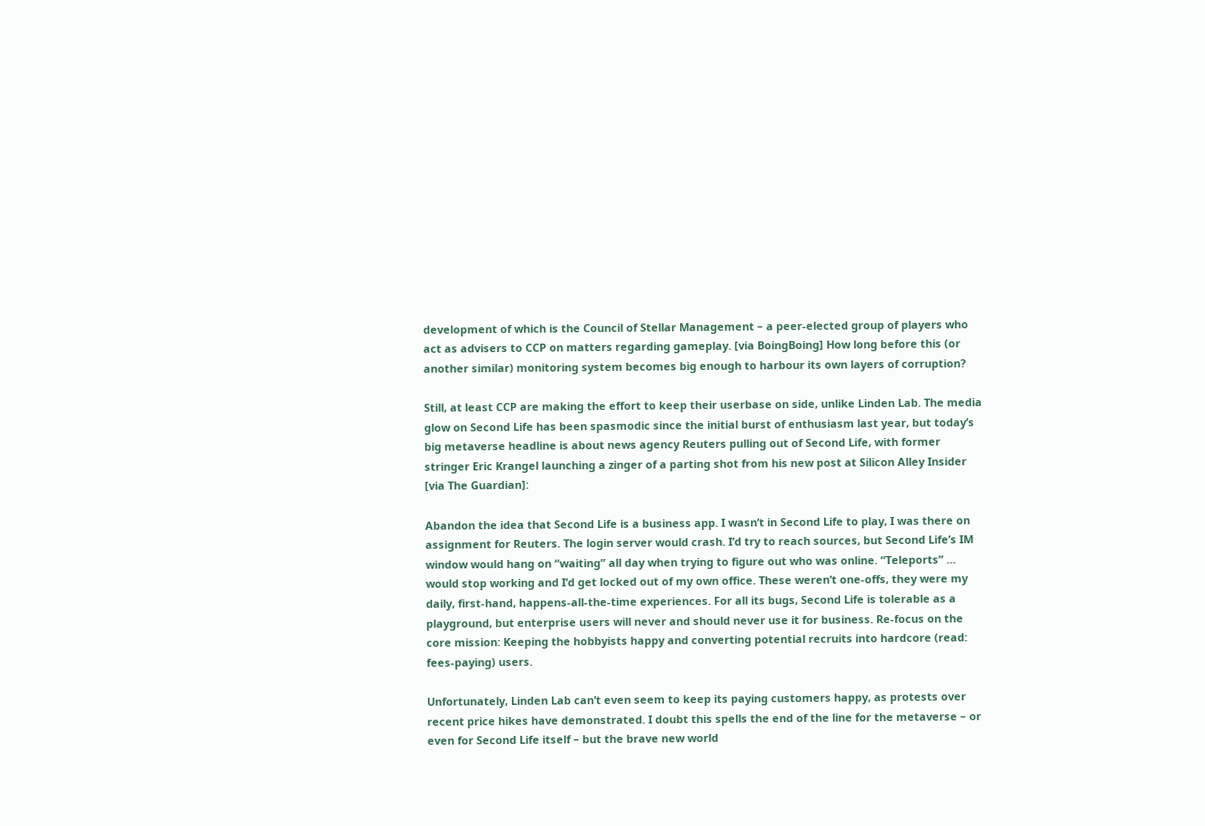development of which is the Council of Stellar Management – a peer-elected group of players who act as advisers to CCP on matters regarding gameplay. [via BoingBoing] How long before this (or another similar) monitoring system becomes big enough to harbour its own layers of corruption?

Still, at least CCP are making the effort to keep their userbase on side, unlike Linden Lab. The media glow on Second Life has been spasmodic since the initial burst of enthusiasm last year, but today’s big metaverse headline is about news agency Reuters pulling out of Second Life, with former stringer Eric Krangel launching a zinger of a parting shot from his new post at Silicon Alley Insider [via The Guardian]:

Abandon the idea that Second Life is a business app. I wasn’t in Second Life to play, I was there on assignment for Reuters. The login server would crash. I’d try to reach sources, but Second Life’s IM window would hang on “waiting” all day when trying to figure out who was online. “Teleports” … would stop working and I’d get locked out of my own office. These weren’t one-offs, they were my daily, first-hand, happens-all-the-time experiences. For all its bugs, Second Life is tolerable as a playground, but enterprise users will never and should never use it for business. Re-focus on the core mission: Keeping the hobbyists happy and converting potential recruits into hardcore (read: fees-paying) users.

Unfortunately, Linden Lab can’t even seem to keep its paying customers happy, as protests over recent price hikes have demonstrated. I doubt this spells the end of the line for the metaverse – or even for Second Life itself – but the brave new world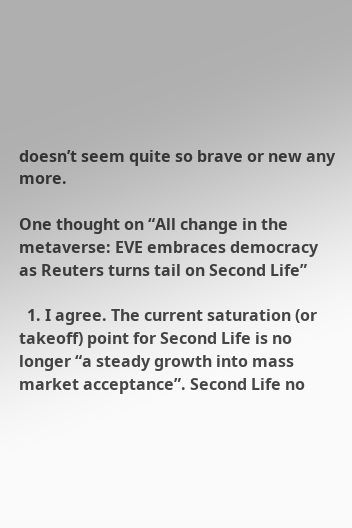doesn’t seem quite so brave or new any more.

One thought on “All change in the metaverse: EVE embraces democracy as Reuters turns tail on Second Life”

  1. I agree. The current saturation (or takeoff) point for Second Life is no longer “a steady growth into mass market acceptance”. Second Life no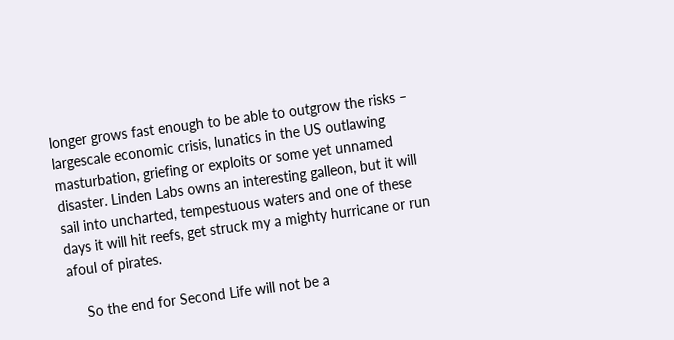longer grows fast enough to be able to outgrow the risks – largescale economic crisis, lunatics in the US outlawing masturbation, griefing or exploits or some yet unnamed disaster. Linden Labs owns an interesting galleon, but it will sail into uncharted, tempestuous waters and one of these days it will hit reefs, get struck my a mighty hurricane or run afoul of pirates.

    So the end for Second Life will not be a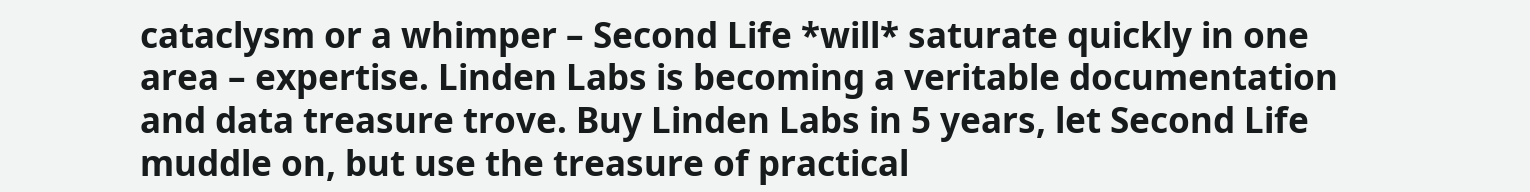cataclysm or a whimper – Second Life *will* saturate quickly in one area – expertise. Linden Labs is becoming a veritable documentation and data treasure trove. Buy Linden Labs in 5 years, let Second Life muddle on, but use the treasure of practical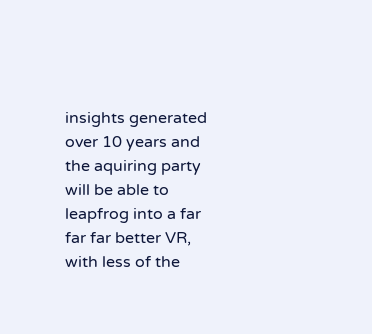insights generated over 10 years and the aquiring party will be able to leapfrog into a far far far better VR, with less of the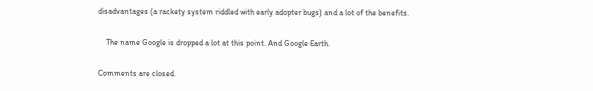disadvantages (a rackety system riddled with early adopter bugs) and a lot of the benefits.

    The name Google is dropped a lot at this point. And Google Earth.

Comments are closed.